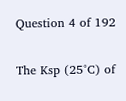Question 4 of 192

The Ksp (25°C) of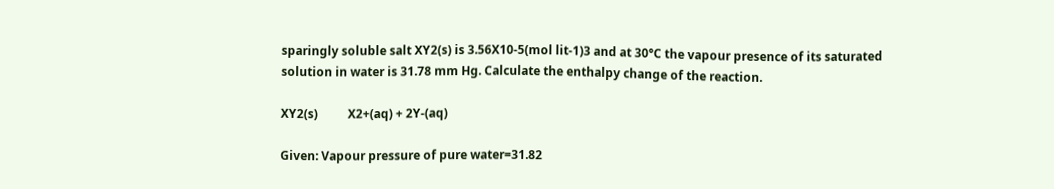sparingly soluble salt XY2(s) is 3.56X10-5(mol lit-1)3 and at 30°C the vapour presence of its saturated solution in water is 31.78 mm Hg. Calculate the enthalpy change of the reaction.

XY2(s)          X2+(aq) + 2Y-(aq)

Given: Vapour pressure of pure water=31.82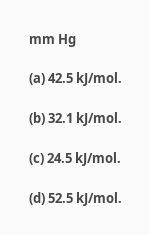mm Hg

(a) 42.5 kJ/mol.

(b) 32.1 kJ/mol.

(c) 24.5 kJ/mol.

(d) 52.5 kJ/mol.